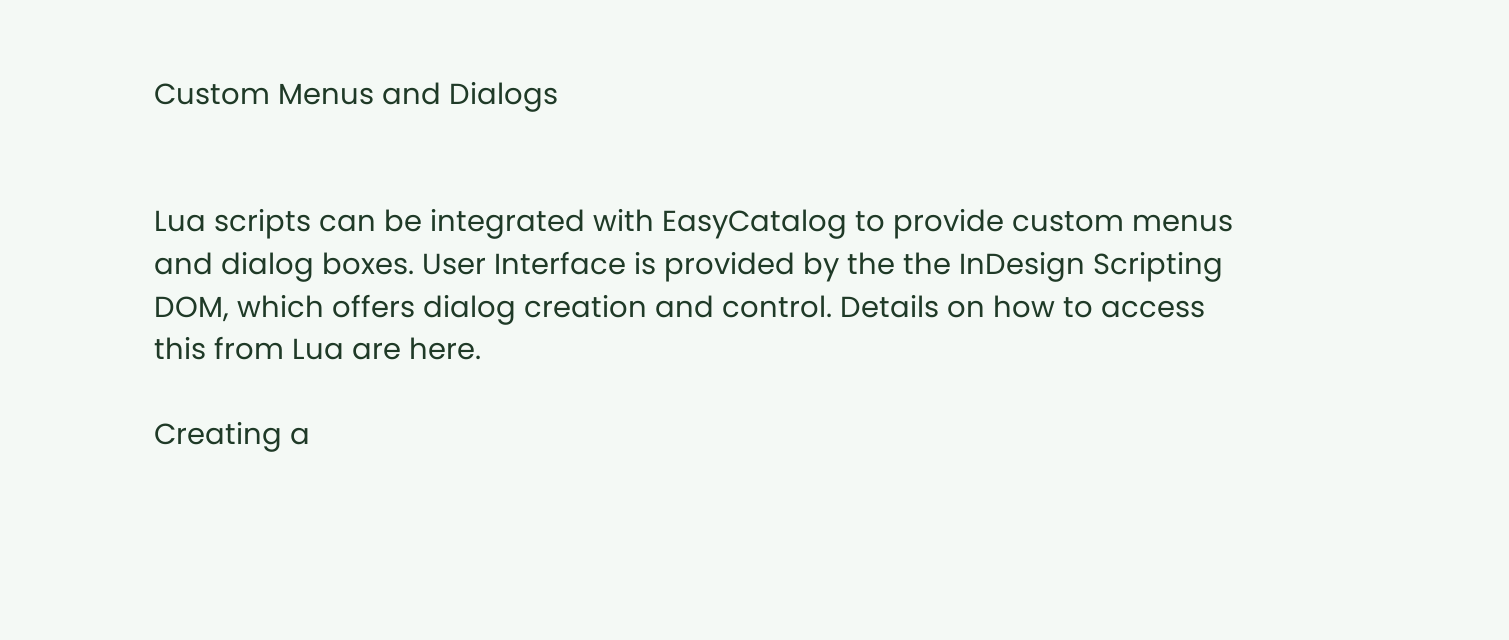Custom Menus and Dialogs


Lua scripts can be integrated with EasyCatalog to provide custom menus and dialog boxes. User Interface is provided by the the InDesign Scripting DOM, which offers dialog creation and control. Details on how to access this from Lua are here.

Creating a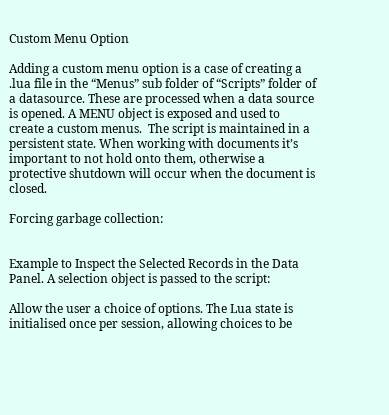Custom Menu Option

Adding a custom menu option is a case of creating a .lua file in the “Menus” sub folder of “Scripts” folder of a datasource. These are processed when a data source is opened. A MENU object is exposed and used to create a custom menus.  The script is maintained in a persistent state. When working with documents it’s important to not hold onto them, otherwise a protective shutdown will occur when the document is closed.

Forcing garbage collection:


Example to Inspect the Selected Records in the Data Panel. A selection object is passed to the script:

Allow the user a choice of options. The Lua state is initialised once per session, allowing choices to be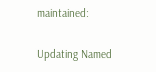maintained:

Updating Named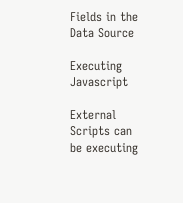Fields in the Data Source

Executing Javascript

External Scripts can be executing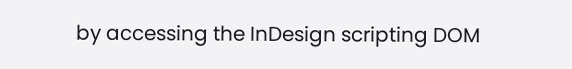by accessing the InDesign scripting DOM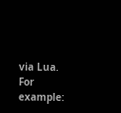via Lua. For example: